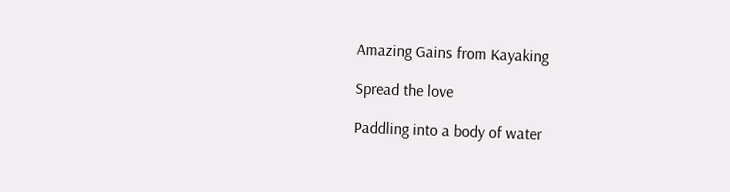Amazing Gains from Kayaking

Spread the love

Paddling into a body of water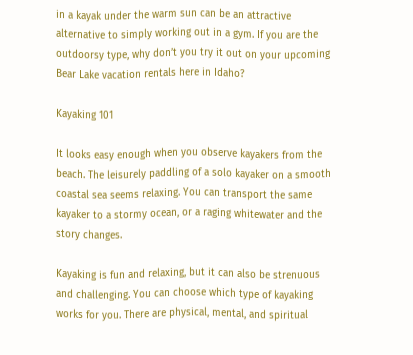in a kayak under the warm sun can be an attractive alternative to simply working out in a gym. If you are the outdoorsy type, why don’t you try it out on your upcoming Bear Lake vacation rentals here in Idaho?

Kayaking 101

It looks easy enough when you observe kayakers from the beach. The leisurely paddling of a solo kayaker on a smooth coastal sea seems relaxing. You can transport the same kayaker to a stormy ocean, or a raging whitewater and the story changes.

Kayaking is fun and relaxing, but it can also be strenuous and challenging. You can choose which type of kayaking works for you. There are physical, mental, and spiritual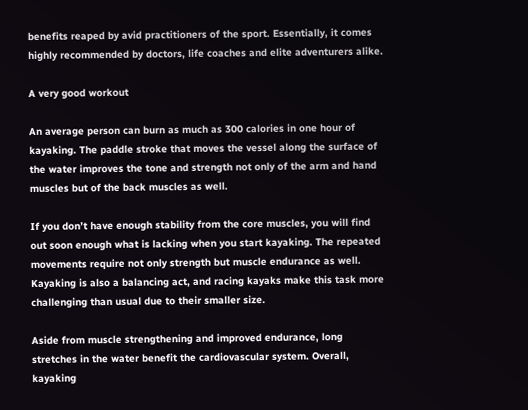benefits reaped by avid practitioners of the sport. Essentially, it comes highly recommended by doctors, life coaches and elite adventurers alike.

A very good workout

An average person can burn as much as 300 calories in one hour of kayaking. The paddle stroke that moves the vessel along the surface of the water improves the tone and strength not only of the arm and hand muscles but of the back muscles as well.

If you don’t have enough stability from the core muscles, you will find out soon enough what is lacking when you start kayaking. The repeated movements require not only strength but muscle endurance as well. Kayaking is also a balancing act, and racing kayaks make this task more challenging than usual due to their smaller size.

Aside from muscle strengthening and improved endurance, long stretches in the water benefit the cardiovascular system. Overall, kayaking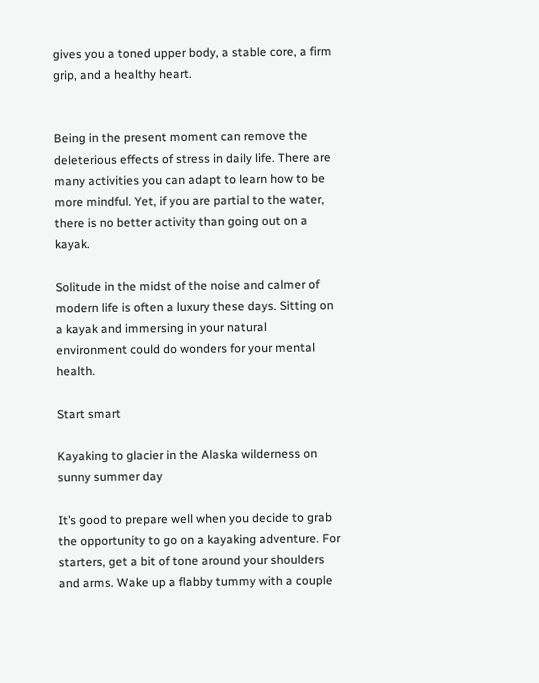gives you a toned upper body, a stable core, a firm grip, and a healthy heart.


Being in the present moment can remove the deleterious effects of stress in daily life. There are many activities you can adapt to learn how to be more mindful. Yet, if you are partial to the water, there is no better activity than going out on a kayak.

Solitude in the midst of the noise and calmer of modern life is often a luxury these days. Sitting on a kayak and immersing in your natural environment could do wonders for your mental health.

Start smart

Kayaking to glacier in the Alaska wilderness on sunny summer day

It’s good to prepare well when you decide to grab the opportunity to go on a kayaking adventure. For starters, get a bit of tone around your shoulders and arms. Wake up a flabby tummy with a couple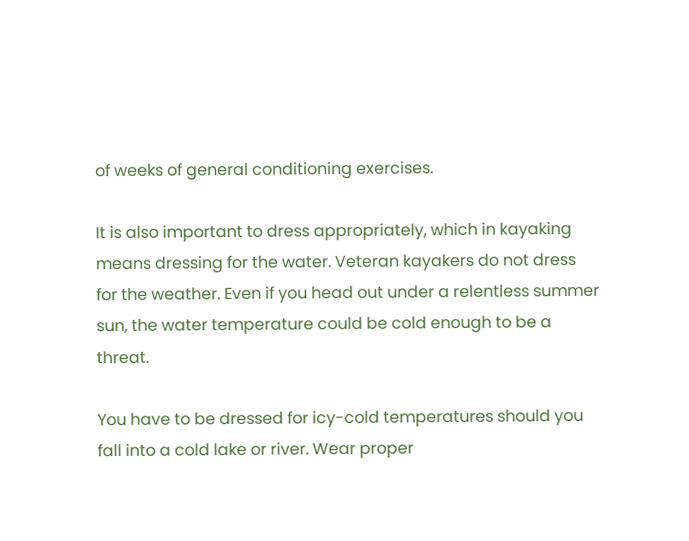of weeks of general conditioning exercises.

It is also important to dress appropriately, which in kayaking means dressing for the water. Veteran kayakers do not dress for the weather. Even if you head out under a relentless summer sun, the water temperature could be cold enough to be a threat.

You have to be dressed for icy-cold temperatures should you fall into a cold lake or river. Wear proper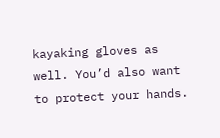kayaking gloves as well. You’d also want to protect your hands.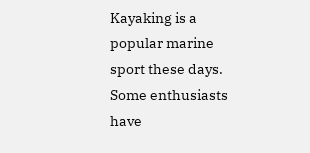Kayaking is a popular marine sport these days. Some enthusiasts have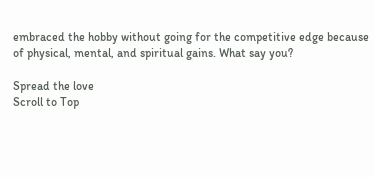embraced the hobby without going for the competitive edge because of physical, mental, and spiritual gains. What say you?

Spread the love
Scroll to Top